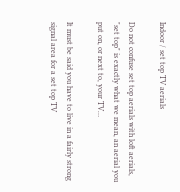Indoor / set top TV aerials

Do not confuse set top aerials with loft aerials, "set top" is exactly what we mean, an aerial you put on, or next to, your TV…

It must be said you have to live in a fairly strong signal area for a set top TV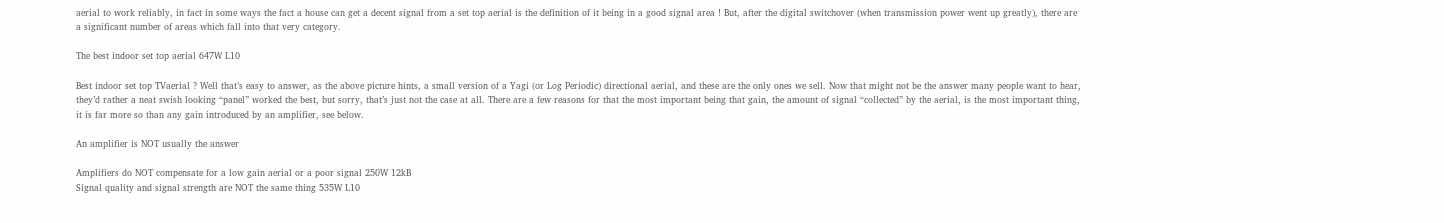aerial to work reliably, in fact in some ways the fact a house can get a decent signal from a set top aerial is the definition of it being in a good signal area ! But, after the digital switchover (when transmission power went up greatly), there are a significant number of areas which fall into that very category.

The best indoor set top aerial 647W L10

Best indoor set top TVaerial ? Well that’s easy to answer, as the above picture hints, a small version of a Yagi (or Log Periodic) directional aerial, and these are the only ones we sell. Now that might not be the answer many people want to hear, they’d rather a neat swish looking “panel” worked the best, but sorry, that’s just not the case at all. There are a few reasons for that the most important being that gain, the amount of signal “collected” by the aerial, is the most important thing, it is far more so than any gain introduced by an amplifier, see below.

An amplifier is NOT usually the answer

Amplifiers do NOT compensate for a low gain aerial or a poor signal 250W 12kB
Signal quality and signal strength are NOT the same thing 535W L10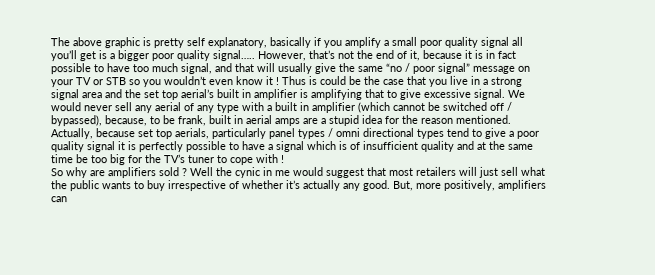The above graphic is pretty self explanatory, basically if you amplify a small poor quality signal all you’ll get is a bigger poor quality signal….. However, that’s not the end of it, because it is in fact possible to have too much signal, and that will usually give the same “no / poor signal” message on your TV or STB so you wouldn’t even know it ! Thus is could be the case that you live in a strong signal area and the set top aerial’s built in amplifier is amplifying that to give excessive signal. We would never sell any aerial of any type with a built in amplifier (which cannot be switched off / bypassed), because, to be frank, built in aerial amps are a stupid idea for the reason mentioned. Actually, because set top aerials, particularly panel types / omni directional types tend to give a poor quality signal it is perfectly possible to have a signal which is of insufficient quality and at the same time be too big for the TV’s tuner to cope with !
So why are amplifiers sold ? Well the cynic in me would suggest that most retailers will just sell what the public wants to buy irrespective of whether it’s actually any good. But, more positively, amplifiers can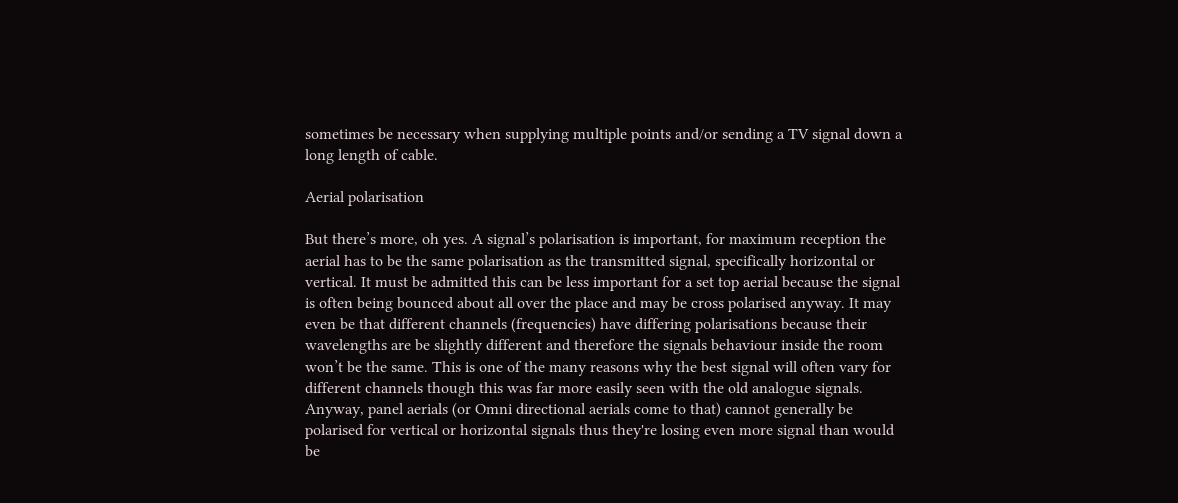sometimes be necessary when supplying multiple points and/or sending a TV signal down a long length of cable.

Aerial polarisation

But there’s more, oh yes. A signal’s polarisation is important, for maximum reception the aerial has to be the same polarisation as the transmitted signal, specifically horizontal or vertical. It must be admitted this can be less important for a set top aerial because the signal is often being bounced about all over the place and may be cross polarised anyway. It may even be that different channels (frequencies) have differing polarisations because their wavelengths are be slightly different and therefore the signals behaviour inside the room won’t be the same. This is one of the many reasons why the best signal will often vary for different channels though this was far more easily seen with the old analogue signals. Anyway, panel aerials (or Omni directional aerials come to that) cannot generally be polarised for vertical or horizontal signals thus they're losing even more signal than would be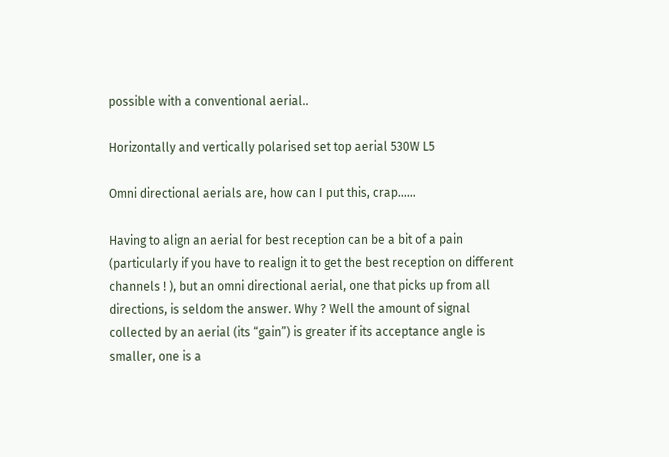possible with a conventional aerial..

Horizontally and vertically polarised set top aerial 530W L5

Omni directional aerials are, how can I put this, crap……

Having to align an aerial for best reception can be a bit of a pain (particularly if you have to realign it to get the best reception on different channels ! ), but an omni directional aerial, one that picks up from all directions, is seldom the answer. Why ? Well the amount of signal collected by an aerial (its “gain”) is greater if its acceptance angle is smaller, one is a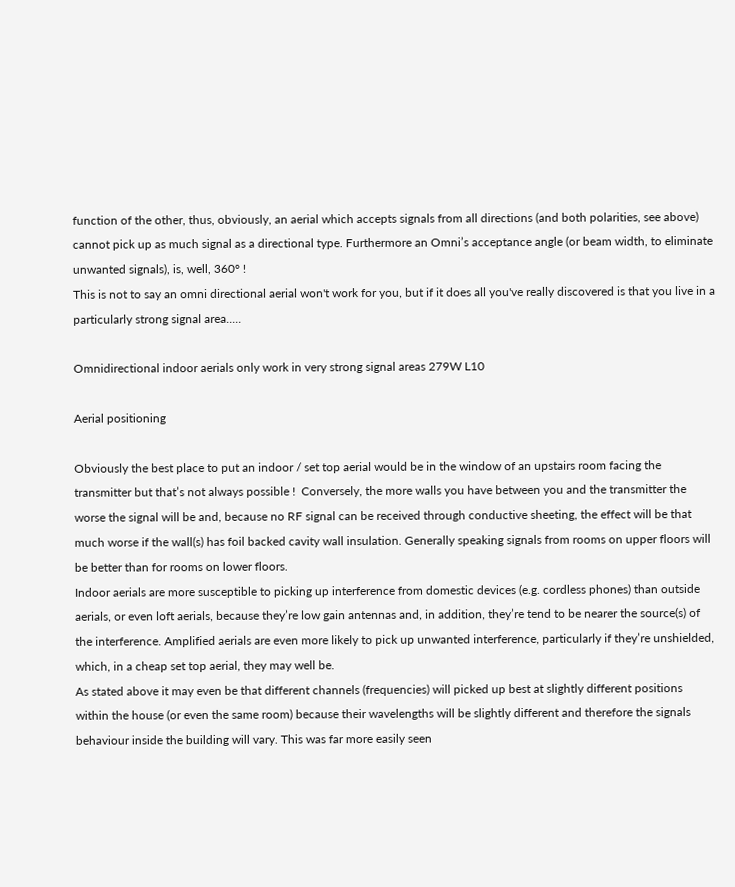function of the other, thus, obviously, an aerial which accepts signals from all directions (and both polarities, see above) cannot pick up as much signal as a directional type. Furthermore an Omni’s acceptance angle (or beam width, to eliminate unwanted signals), is, well, 360° !
This is not to say an omni directional aerial won't work for you, but if it does all you've really discovered is that you live in a particularly strong signal area.....

Omnidirectional indoor aerials only work in very strong signal areas 279W L10

Aerial positioning

Obviously the best place to put an indoor / set top aerial would be in the window of an upstairs room facing the transmitter but that’s not always possible !  Conversely, the more walls you have between you and the transmitter the worse the signal will be and, because no RF signal can be received through conductive sheeting, the effect will be that much worse if the wall(s) has foil backed cavity wall insulation. Generally speaking signals from rooms on upper floors will be better than for rooms on lower floors.
Indoor aerials are more susceptible to picking up interference from domestic devices (e.g. cordless phones) than outside aerials, or even loft aerials, because they’re low gain antennas and, in addition, they’re tend to be nearer the source(s) of the interference. Amplified aerials are even more likely to pick up unwanted interference, particularly if they’re unshielded, which, in a cheap set top aerial, they may well be.
As stated above it may even be that different channels (frequencies) will picked up best at slightly different positions within the house (or even the same room) because their wavelengths will be slightly different and therefore the signals behaviour inside the building will vary. This was far more easily seen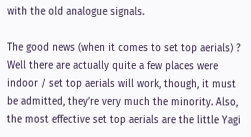with the old analogue signals.

The good news (when it comes to set top aerials) ? Well there are actually quite a few places were indoor / set top aerials will work, though, it must be admitted, they’re very much the minority. Also, the most effective set top aerials are the little Yagi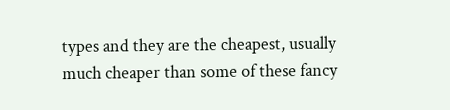types and they are the cheapest, usually much cheaper than some of these fancy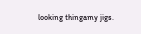looking thingamy jigs.